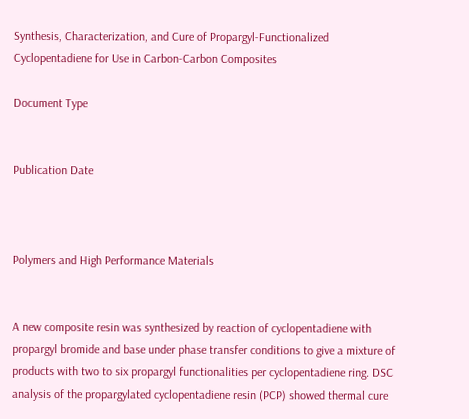Synthesis, Characterization, and Cure of Propargyl-Functionalized Cyclopentadiene for Use in Carbon-Carbon Composites

Document Type


Publication Date



Polymers and High Performance Materials


A new composite resin was synthesized by reaction of cyclopentadiene with propargyl bromide and base under phase transfer conditions to give a mixture of products with two to six propargyl functionalities per cyclopentadiene ring. DSC analysis of the propargylated cyclopentadiene resin (PCP) showed thermal cure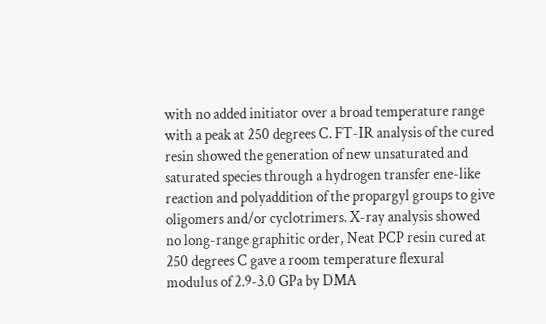with no added initiator over a broad temperature range with a peak at 250 degrees C. FT-IR analysis of the cured resin showed the generation of new unsaturated and saturated species through a hydrogen transfer ene-like reaction and polyaddition of the propargyl groups to give oligomers and/or cyclotrimers. X-ray analysis showed no long-range graphitic order, Neat PCP resin cured at 250 degrees C gave a room temperature flexural modulus of 2.9-3.0 GPa by DMA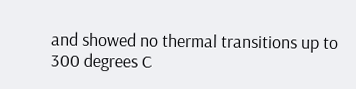and showed no thermal transitions up to 300 degrees C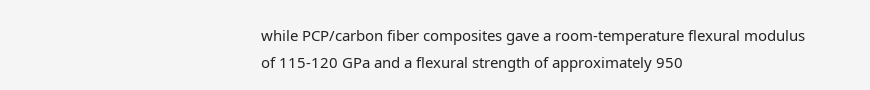while PCP/carbon fiber composites gave a room-temperature flexural modulus of 115-120 GPa and a flexural strength of approximately 950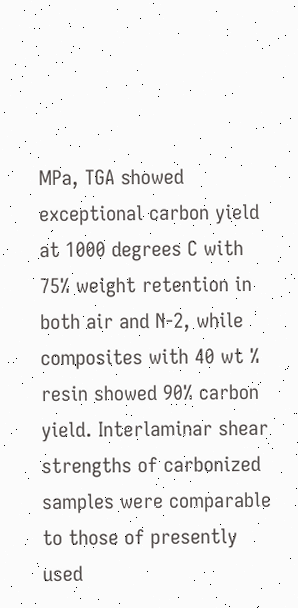MPa, TGA showed exceptional carbon yield at 1000 degrees C with 75% weight retention in both air and N-2, while composites with 40 wt % resin showed 90% carbon yield. Interlaminar shear strengths of carbonized samples were comparable to those of presently used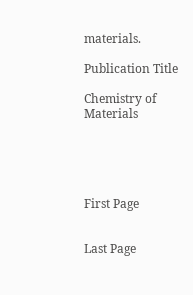materials.

Publication Title

Chemistry of Materials





First Page


Last Page